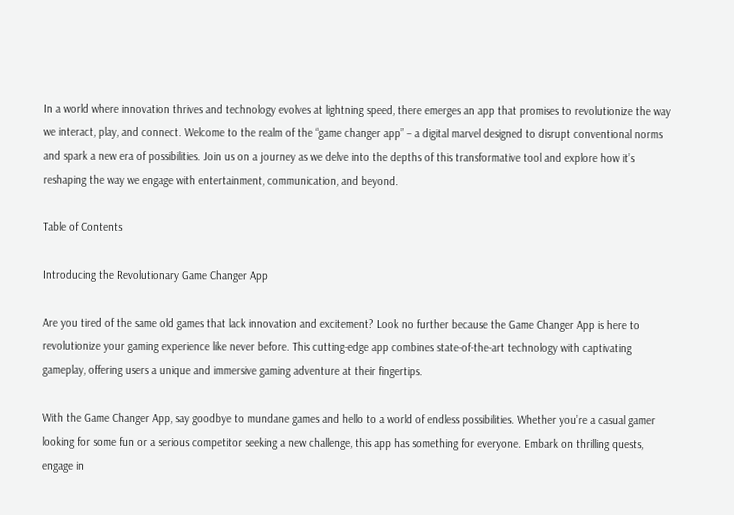In a world where innovation thrives and technology evolves at lightning speed, there emerges an app that promises to revolutionize the way we interact, play, and connect. Welcome to the realm of the “game changer app” – a digital marvel designed to disrupt conventional norms and spark a new era of possibilities. Join us on a journey as we delve into the depths of this transformative tool and explore how it’s reshaping the way we engage with entertainment, communication, and beyond.

Table of Contents

Introducing the Revolutionary Game Changer App

Are you tired of the same old games that lack innovation and excitement? Look no further because the Game Changer App is here to revolutionize your gaming experience like never before. This cutting-edge app combines state-of-the-art technology with captivating gameplay, offering users a unique and immersive gaming adventure at their fingertips.

With the Game Changer App, say goodbye to mundane games and hello to a world of endless possibilities. Whether you’re a casual gamer looking for some fun or a serious competitor seeking a new challenge, this app has something for everyone. Embark on thrilling quests, engage in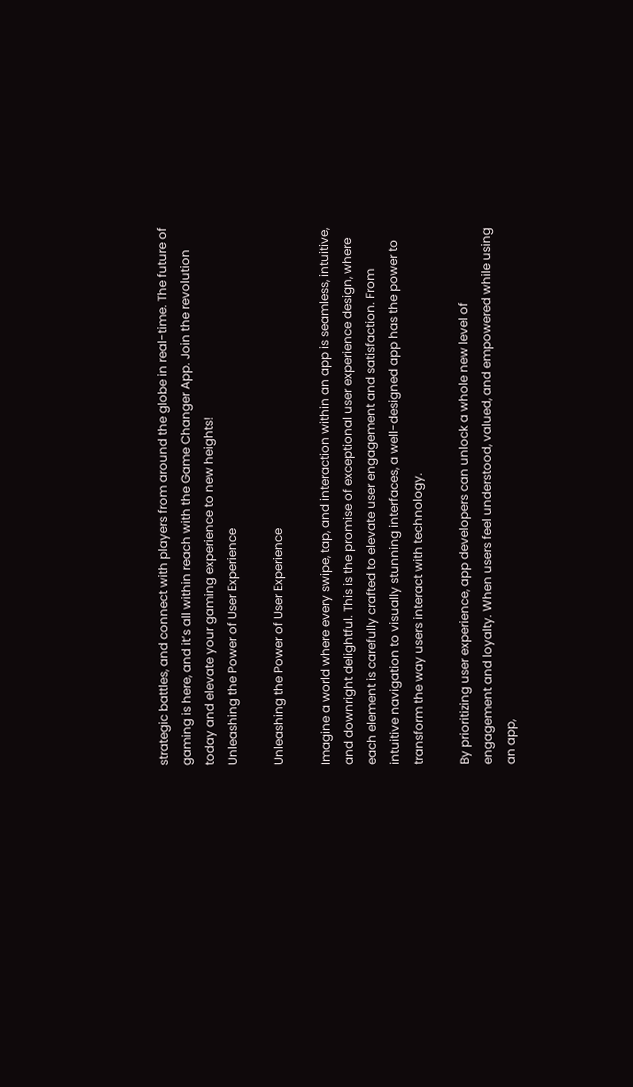strategic battles, and connect with players from around the globe in real-time. The future of gaming is here, and it’s all within reach with the Game Changer App. Join the revolution today and elevate your gaming experience to new heights!
Unleashing the Power of User Experience

Unleashing the Power of User Experience

Imagine a world where every swipe, tap, and interaction within an app is seamless, intuitive, and downright delightful. This is the promise of exceptional user experience design, where each element is carefully crafted to elevate user engagement and satisfaction. From intuitive navigation to visually stunning interfaces, a well-designed app has the power to transform the way users interact with technology.

By prioritizing user experience, app developers can unlock a whole new level of engagement and loyalty. When users feel understood, valued, and empowered while using an app,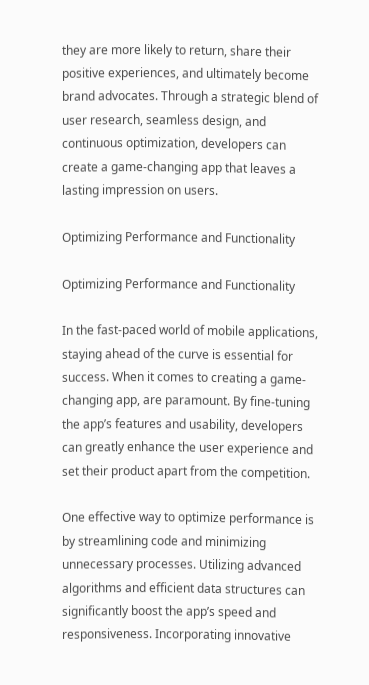they are more likely to return, share their positive experiences, and ultimately become brand advocates. Through a strategic blend of user research, seamless design, and continuous optimization, developers can create a game-changing app that leaves a lasting impression on users.

Optimizing Performance and Functionality

Optimizing Performance and Functionality

In the fast-paced world of mobile applications, staying ahead of the curve is essential for success. When it comes to creating a game-changing app, are paramount. By fine-tuning the app’s features and usability, developers can greatly enhance the user experience and set their product apart from the competition.

One effective way to optimize performance is by streamlining code and minimizing unnecessary processes. Utilizing advanced algorithms and efficient data structures can significantly boost the app’s speed and responsiveness. Incorporating innovative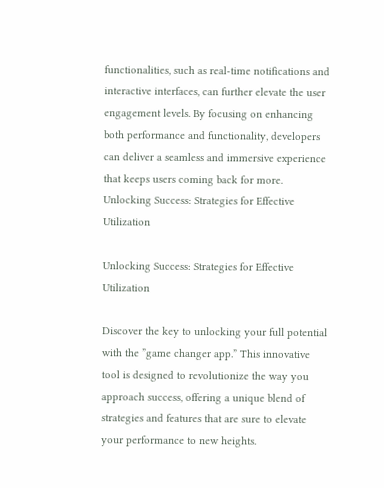functionalities, such as real-time notifications and interactive interfaces, can further elevate the user engagement levels. By focusing on enhancing both performance and functionality, developers can deliver a seamless and immersive experience that keeps users coming back for more.
Unlocking Success: Strategies for Effective Utilization

Unlocking Success: Strategies for Effective Utilization

Discover the key to unlocking your full potential with the ”game changer app.” This innovative tool is designed to revolutionize the way you approach success, offering a unique blend of strategies and features that are sure to elevate your performance to new heights.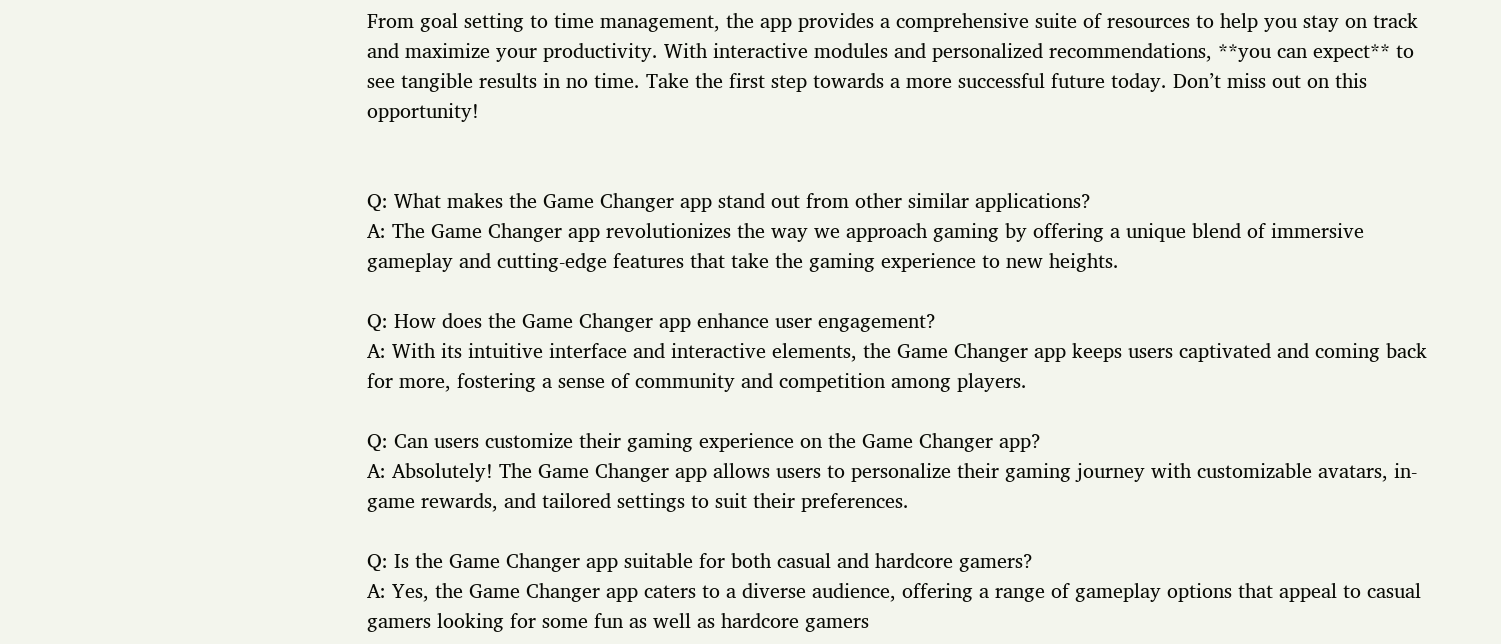From goal setting to time management, the app provides a comprehensive suite of resources to help you stay on track and maximize your productivity. With interactive modules and personalized recommendations, **you can expect** to see tangible results in no time. Take the first step towards a more successful future today. Don’t miss out on this opportunity!


Q: What makes the Game Changer app stand out from other similar applications?
A: The Game Changer app revolutionizes the way we approach gaming by offering a unique blend of immersive gameplay and cutting-edge features that take the gaming experience to new heights.

Q: How does the Game Changer app enhance user engagement?
A: With its intuitive interface and interactive elements, the Game Changer app keeps users captivated and coming back for more, fostering a sense of community and competition among players.

Q: Can users customize their gaming experience on the Game Changer app?
A: Absolutely! The Game Changer app allows users to personalize their gaming journey with customizable avatars, in-game rewards, and tailored settings to suit their preferences.

Q: Is the Game Changer app suitable for both casual and hardcore gamers?
A: Yes, the Game Changer app caters to a diverse audience, offering a range of gameplay options that appeal to casual gamers looking for some fun as well as hardcore gamers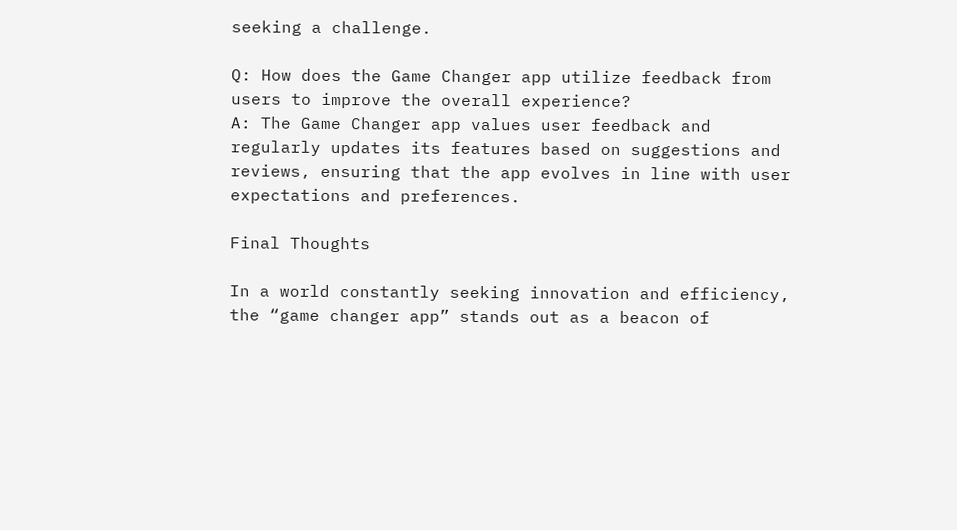seeking a challenge.

Q: How does the Game Changer app utilize feedback from users to improve the overall experience?
A: The Game Changer app values user feedback and regularly updates its features based on suggestions and reviews, ensuring that the app evolves in line with user expectations and preferences.

Final Thoughts

In a world constantly seeking innovation and efficiency, the “game changer app” stands out as a beacon of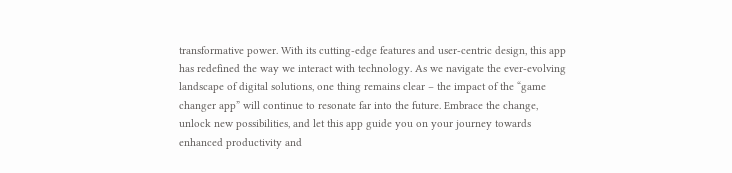transformative power. With its cutting-edge features and user-centric design, this app has redefined the way we interact with technology. As we navigate the ever-evolving landscape of digital solutions, one thing remains clear – the impact of the “game changer app” will continue to resonate far into the future. Embrace the change, unlock new possibilities, and let this app guide you on your journey towards enhanced productivity and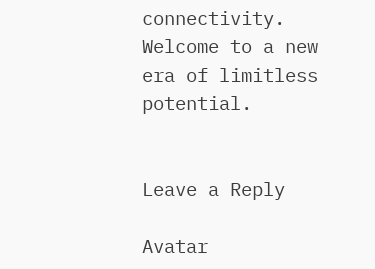connectivity. Welcome to a new era of limitless potential.


Leave a Reply

Avatar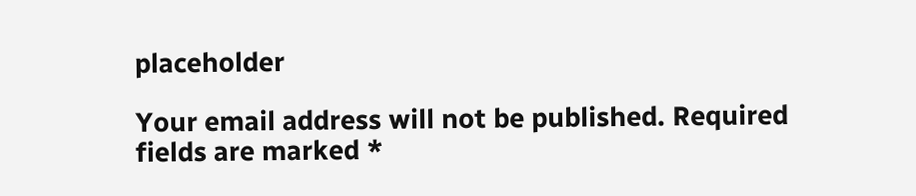placeholder

Your email address will not be published. Required fields are marked *